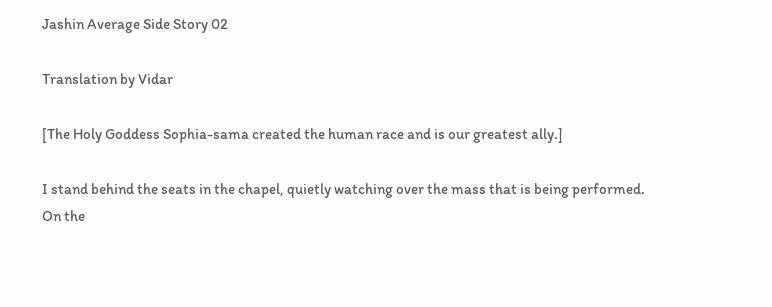Jashin Average Side Story 02

Translation by Vidar

[The Holy Goddess Sophia-sama created the human race and is our greatest ally.]

I stand behind the seats in the chapel, quietly watching over the mass that is being performed.
On the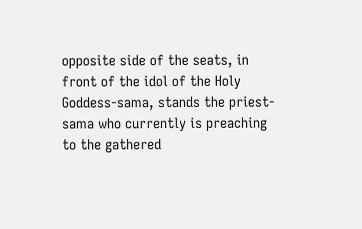opposite side of the seats, in front of the idol of the Holy Goddess-sama, stands the priest-sama who currently is preaching to the gathered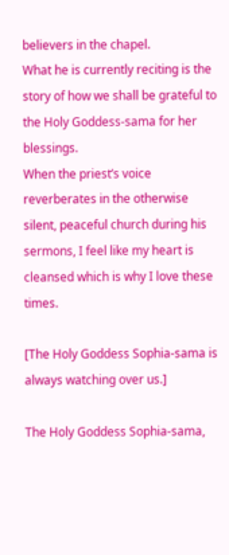believers in the chapel.
What he is currently reciting is the story of how we shall be grateful to the Holy Goddess-sama for her blessings.
When the priest’s voice reverberates in the otherwise silent, peaceful church during his sermons, I feel like my heart is cleansed which is why I love these times.

[The Holy Goddess Sophia-sama is always watching over us.]

The Holy Goddess Sophia-sama,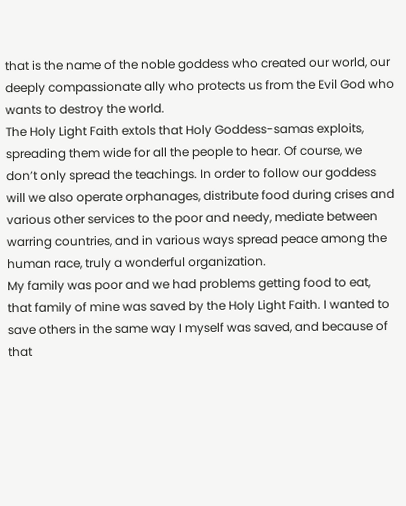that is the name of the noble goddess who created our world, our deeply compassionate ally who protects us from the Evil God who wants to destroy the world.
The Holy Light Faith extols that Holy Goddess-samas exploits, spreading them wide for all the people to hear. Of course, we don’t only spread the teachings. In order to follow our goddess will we also operate orphanages, distribute food during crises and various other services to the poor and needy, mediate between warring countries, and in various ways spread peace among the human race, truly a wonderful organization.
My family was poor and we had problems getting food to eat, that family of mine was saved by the Holy Light Faith. I wanted to save others in the same way I myself was saved, and because of that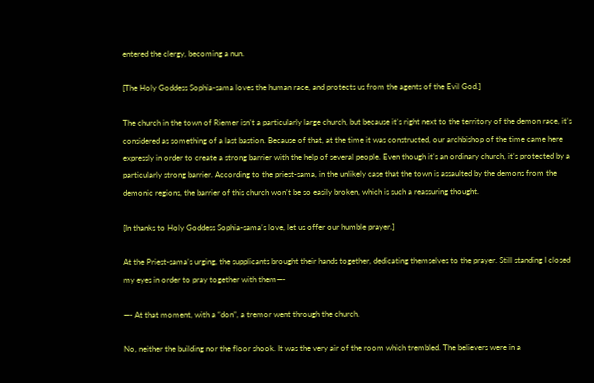entered the clergy, becoming a nun.

[The Holy Goddess Sophia-sama loves the human race, and protects us from the agents of the Evil God.]

The church in the town of Riemer isn’t a particularly large church, but because it’s right next to the territory of the demon race, it’s considered as something of a last bastion. Because of that, at the time it was constructed, our archbishop of the time came here expressly in order to create a strong barrier with the help of several people. Even though it’s an ordinary church, it’s protected by a particularly strong barrier. According to the priest-sama, in the unlikely case that the town is assaulted by the demons from the demonic regions, the barrier of this church won’t be so easily broken, which is such a reassuring thought.

[In thanks to Holy Goddess Sophia-sama’s love, let us offer our humble prayer.]

At the Priest-sama’s urging, the supplicants brought their hands together, dedicating themselves to the prayer. Still standing I closed my eyes in order to pray together with them—-

—- At that moment, with a “don”, a tremor went through the church.

No, neither the building nor the floor shook. It was the very air of the room which trembled. The believers were in a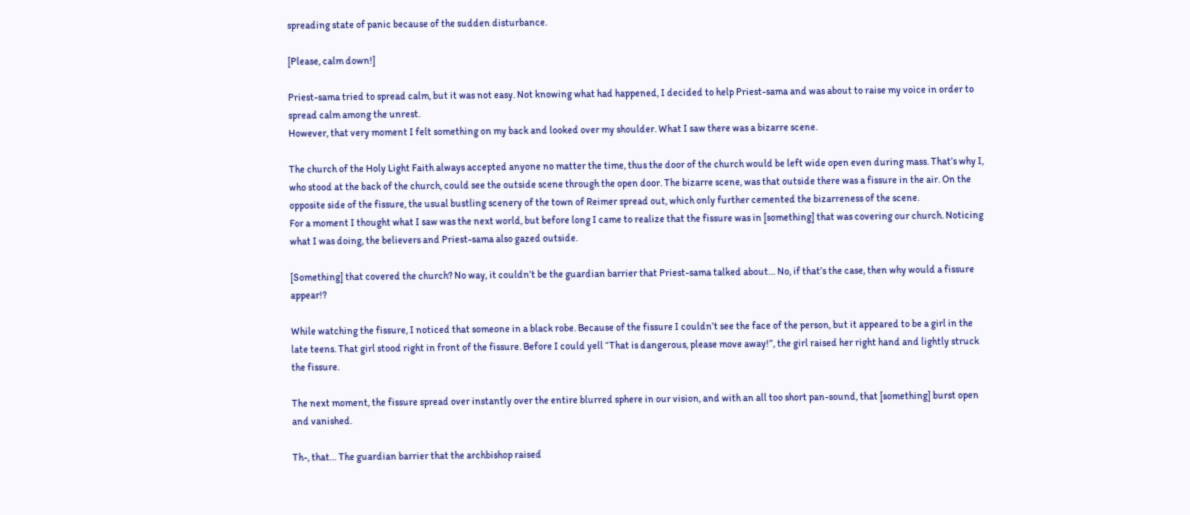spreading state of panic because of the sudden disturbance.

[Please, calm down!]

Priest-sama tried to spread calm, but it was not easy. Not knowing what had happened, I decided to help Priest-sama and was about to raise my voice in order to spread calm among the unrest.
However, that very moment I felt something on my back and looked over my shoulder. What I saw there was a bizarre scene.

The church of the Holy Light Faith always accepted anyone no matter the time, thus the door of the church would be left wide open even during mass. That’s why I, who stood at the back of the church, could see the outside scene through the open door. The bizarre scene, was that outside there was a fissure in the air. On the opposite side of the fissure, the usual bustling scenery of the town of Reimer spread out, which only further cemented the bizarreness of the scene.
For a moment I thought what I saw was the next world, but before long I came to realize that the fissure was in [something] that was covering our church. Noticing what I was doing, the believers and Priest-sama also gazed outside.

[Something] that covered the church? No way, it couldn’t be the guardian barrier that Priest-sama talked about… No, if that’s the case, then why would a fissure appear!?

While watching the fissure, I noticed that someone in a black robe. Because of the fissure I couldn’t see the face of the person, but it appeared to be a girl in the late teens. That girl stood right in front of the fissure. Before I could yell “That is dangerous, please move away!”, the girl raised her right hand and lightly struck the fissure.

The next moment, the fissure spread over instantly over the entire blurred sphere in our vision, and with an all too short pan-sound, that [something] burst open and vanished.

Th-, that… The guardian barrier that the archbishop raised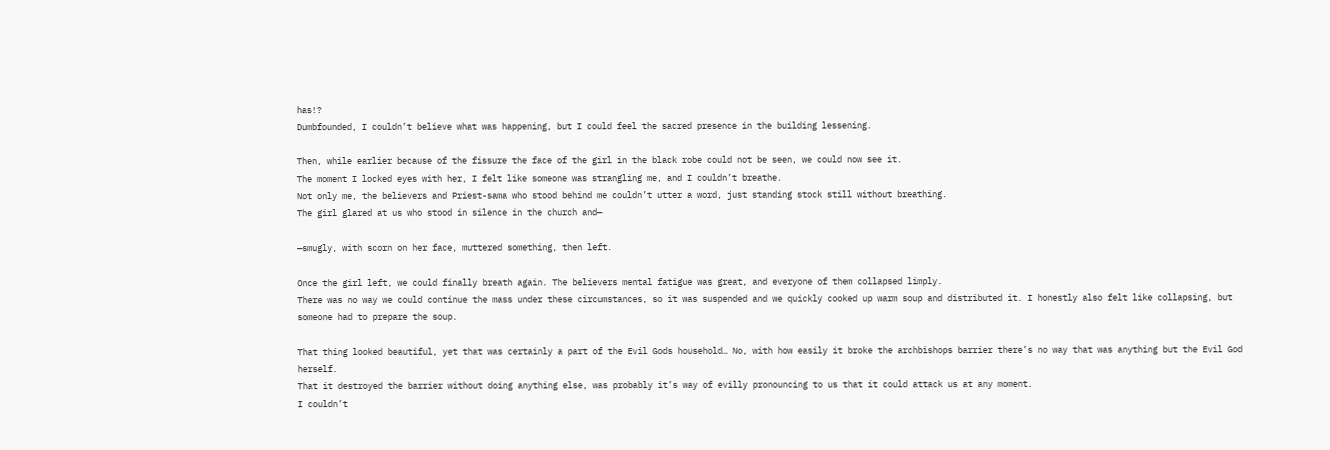has!?
Dumbfounded, I couldn’t believe what was happening, but I could feel the sacred presence in the building lessening.

Then, while earlier because of the fissure the face of the girl in the black robe could not be seen, we could now see it.
The moment I locked eyes with her, I felt like someone was strangling me, and I couldn’t breathe.
Not only me, the believers and Priest-sama who stood behind me couldn’t utter a word, just standing stock still without breathing.
The girl glared at us who stood in silence in the church and—

—smugly, with scorn on her face, muttered something, then left.

Once the girl left, we could finally breath again. The believers mental fatigue was great, and everyone of them collapsed limply.
There was no way we could continue the mass under these circumstances, so it was suspended and we quickly cooked up warm soup and distributed it. I honestly also felt like collapsing, but someone had to prepare the soup.

That thing looked beautiful, yet that was certainly a part of the Evil Gods household… No, with how easily it broke the archbishops barrier there’s no way that was anything but the Evil God herself.
That it destroyed the barrier without doing anything else, was probably it’s way of evilly pronouncing to us that it could attack us at any moment.
I couldn’t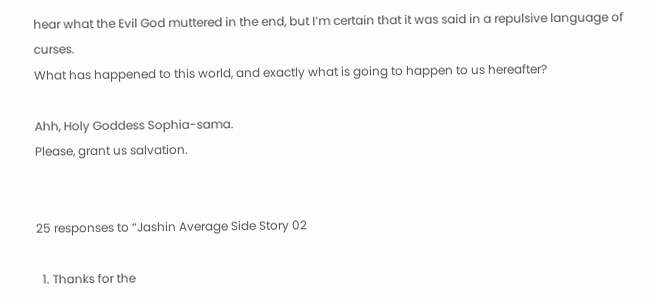hear what the Evil God muttered in the end, but I’m certain that it was said in a repulsive language of curses.
What has happened to this world, and exactly what is going to happen to us hereafter?

Ahh, Holy Goddess Sophia-sama.
Please, grant us salvation.


25 responses to “Jashin Average Side Story 02

  1. Thanks for the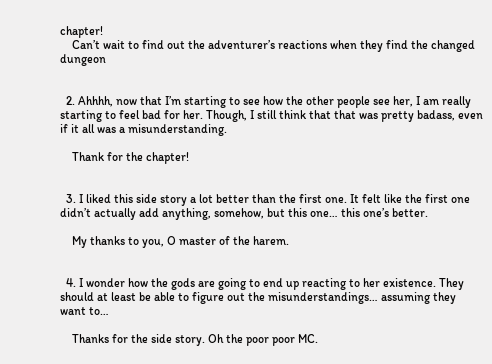chapter!
    Can’t wait to find out the adventurer’s reactions when they find the changed dungeon


  2. Ahhhh, now that I’m starting to see how the other people see her, I am really starting to feel bad for her. Though, I still think that that was pretty badass, even if it all was a misunderstanding.

    Thank for the chapter!


  3. I liked this side story a lot better than the first one. It felt like the first one didn’t actually add anything, somehow, but this one… this one’s better.

    My thanks to you, O master of the harem.


  4. I wonder how the gods are going to end up reacting to her existence. They should at least be able to figure out the misunderstandings… assuming they want to…

    Thanks for the side story. Oh the poor poor MC.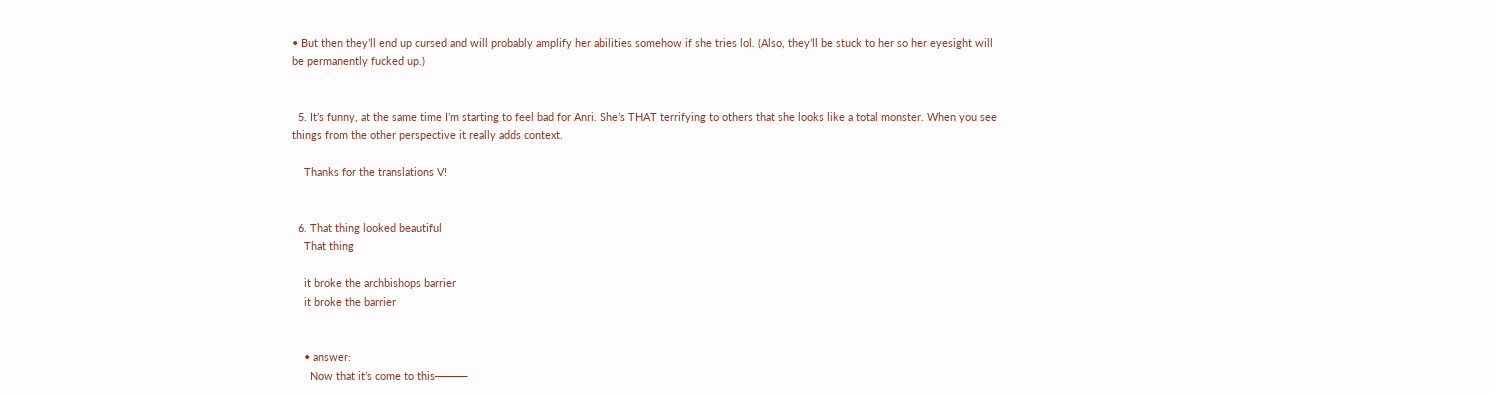• But then they’ll end up cursed and will probably amplify her abilities somehow if she tries lol. (Also, they’ll be stuck to her so her eyesight will be permanently fucked up.)


  5. It’s funny, at the same time I’m starting to feel bad for Anri. She’s THAT terrifying to others that she looks like a total monster. When you see things from the other perspective it really adds context.

    Thanks for the translations V!


  6. That thing looked beautiful
    That thing

    it broke the archbishops barrier
    it broke the barrier


    • answer:
      Now that it’s come to this────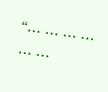“… … … … … …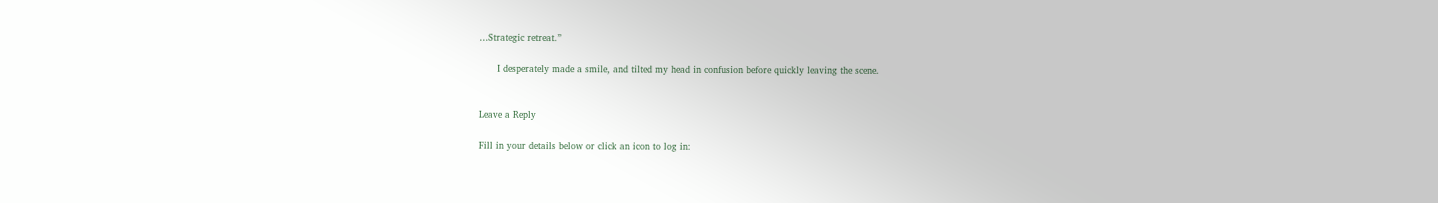…Strategic retreat.”

      I desperately made a smile, and tilted my head in confusion before quickly leaving the scene.


Leave a Reply

Fill in your details below or click an icon to log in: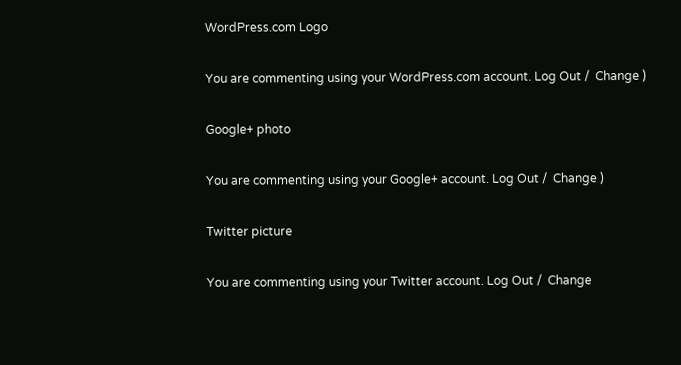WordPress.com Logo

You are commenting using your WordPress.com account. Log Out /  Change )

Google+ photo

You are commenting using your Google+ account. Log Out /  Change )

Twitter picture

You are commenting using your Twitter account. Log Out /  Change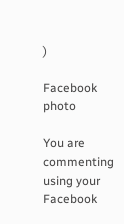)

Facebook photo

You are commenting using your Facebook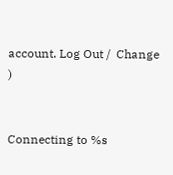account. Log Out /  Change )


Connecting to %s